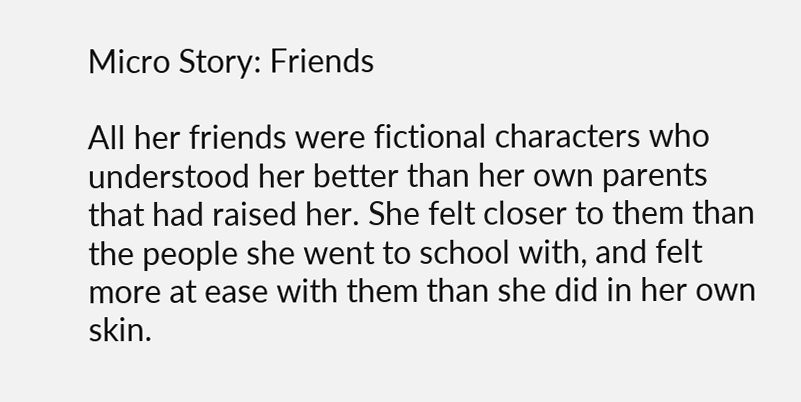Micro Story: Friends

All her friends were fictional characters who understood her better than her own parents that had raised her. She felt closer to them than the people she went to school with, and felt more at ease with them than she did in her own skin.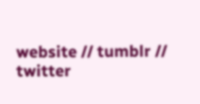website // tumblr // twitter